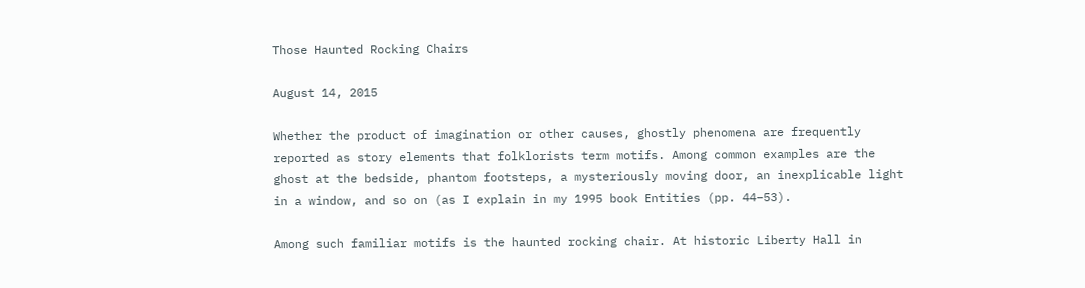Those Haunted Rocking Chairs

August 14, 2015

Whether the product of imagination or other causes, ghostly phenomena are frequently reported as story elements that folklorists term motifs. Among common examples are the ghost at the bedside, phantom footsteps, a mysteriously moving door, an inexplicable light in a window, and so on (as I explain in my 1995 book Entities (pp. 44–53).

Among such familiar motifs is the haunted rocking chair. At historic Liberty Hall in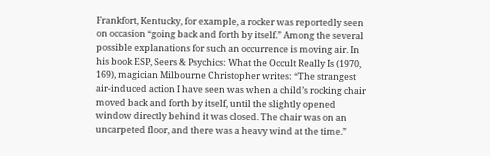Frankfort, Kentucky, for example, a rocker was reportedly seen on occasion “going back and forth by itself.” Among the several possible explanations for such an occurrence is moving air. In his book ESP, Seers & Psychics: What the Occult Really Is (1970, 169), magician Milbourne Christopher writes: “The strangest air-induced action I have seen was when a child’s rocking chair moved back and forth by itself, until the slightly opened window directly behind it was closed. The chair was on an uncarpeted floor, and there was a heavy wind at the time.”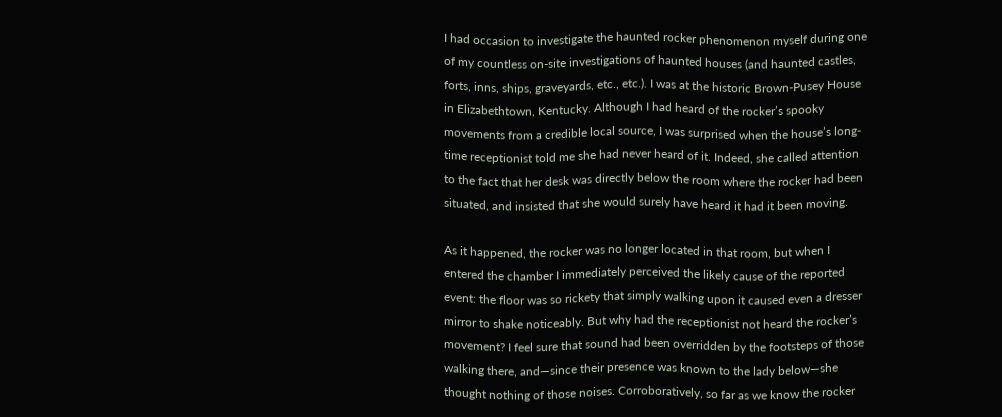I had occasion to investigate the haunted rocker phenomenon myself during one of my countless on-site investigations of haunted houses (and haunted castles, forts, inns, ships, graveyards, etc., etc.). I was at the historic Brown-Pusey House in Elizabethtown, Kentucky. Although I had heard of the rocker’s spooky movements from a credible local source, I was surprised when the house’s long-time receptionist told me she had never heard of it. Indeed, she called attention to the fact that her desk was directly below the room where the rocker had been situated, and insisted that she would surely have heard it had it been moving.

As it happened, the rocker was no longer located in that room, but when I entered the chamber I immediately perceived the likely cause of the reported event: the floor was so rickety that simply walking upon it caused even a dresser mirror to shake noticeably. But why had the receptionist not heard the rocker’s movement? I feel sure that sound had been overridden by the footsteps of those walking there, and—since their presence was known to the lady below—she thought nothing of those noises. Corroboratively, so far as we know the rocker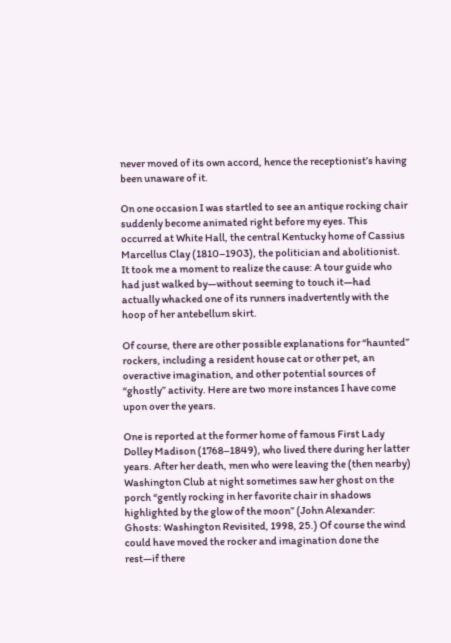never moved of its own accord, hence the receptionist’s having been unaware of it.

On one occasion I was startled to see an antique rocking chair suddenly become animated right before my eyes. This occurred at White Hall, the central Kentucky home of Cassius Marcellus Clay (1810–1903), the politician and abolitionist. It took me a moment to realize the cause: A tour guide who had just walked by—without seeming to touch it—had actually whacked one of its runners inadvertently with the hoop of her antebellum skirt.

Of course, there are other possible explanations for “haunted” rockers, including a resident house cat or other pet, an overactive imagination, and other potential sources of “ghostly” activity. Here are two more instances I have come upon over the years.

One is reported at the former home of famous First Lady Dolley Madison (1768–1849), who lived there during her latter years. After her death, men who were leaving the (then nearby) Washington Club at night sometimes saw her ghost on the porch “gently rocking in her favorite chair in shadows highlighted by the glow of the moon” (John Alexander: Ghosts: Washington Revisited, 1998, 25.) Of course the wind could have moved the rocker and imagination done the rest—if there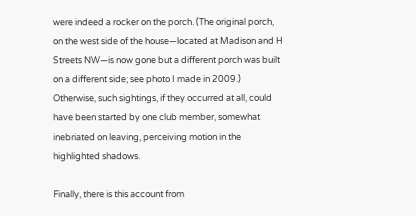were indeed a rocker on the porch. (The original porch, on the west side of the house—located at Madison and H Streets NW—is now gone but a different porch was built on a different side; see photo I made in 2009.) Otherwise, such sightings, if they occurred at all, could have been started by one club member, somewhat inebriated on leaving, perceiving motion in the highlighted shadows.

Finally, there is this account from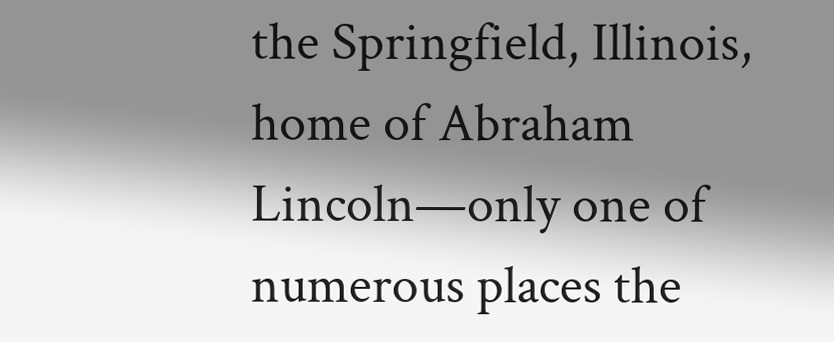the Springfield, Illinois, home of Abraham Lincoln—only one of numerous places the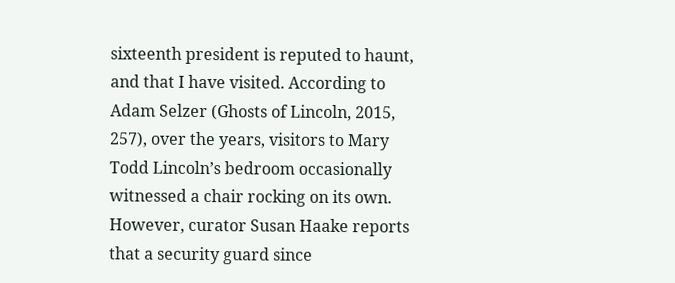sixteenth president is reputed to haunt, and that I have visited. According to Adam Selzer (Ghosts of Lincoln, 2015, 257), over the years, visitors to Mary Todd Lincoln’s bedroom occasionally witnessed a chair rocking on its own. However, curator Susan Haake reports that a security guard since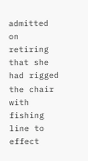admitted on retiring that she had rigged the chair with fishing line to effect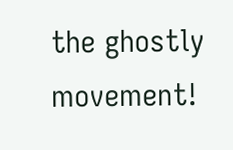the ghostly movement!